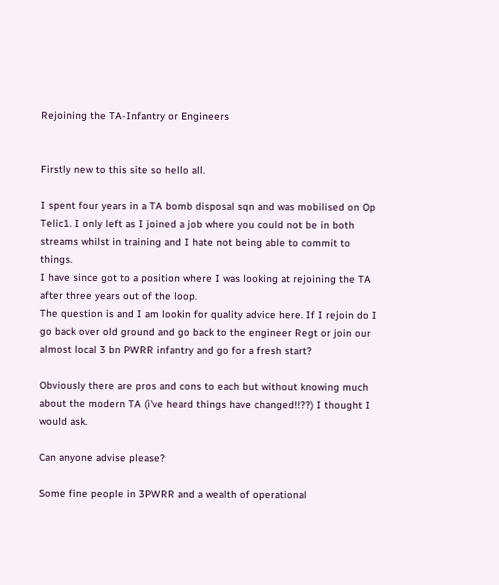Rejoining the TA-Infantry or Engineers


Firstly new to this site so hello all.

I spent four years in a TA bomb disposal sqn and was mobilised on Op Telic1. I only left as I joined a job where you could not be in both streams whilst in training and I hate not being able to commit to things.
I have since got to a position where I was looking at rejoining the TA after three years out of the loop.
The question is and I am lookin for quality advice here. If I rejoin do I go back over old ground and go back to the engineer Regt or join our almost local 3 bn PWRR infantry and go for a fresh start?

Obviously there are pros and cons to each but without knowing much about the modern TA (i've heard things have changed!!??) I thought I would ask.

Can anyone advise please?

Some fine people in 3PWRR and a wealth of operational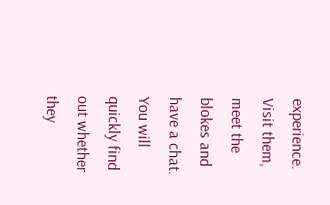experience. Visit them, meet the blokes and have a chat. You will quickly find out whether they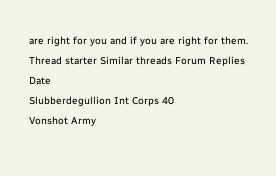are right for you and if you are right for them.
Thread starter Similar threads Forum Replies Date
Slubberdegullion Int Corps 40
Vonshot Army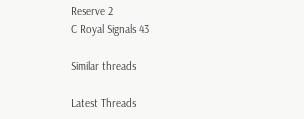Reserve 2
C Royal Signals 43

Similar threads

Latest Threads